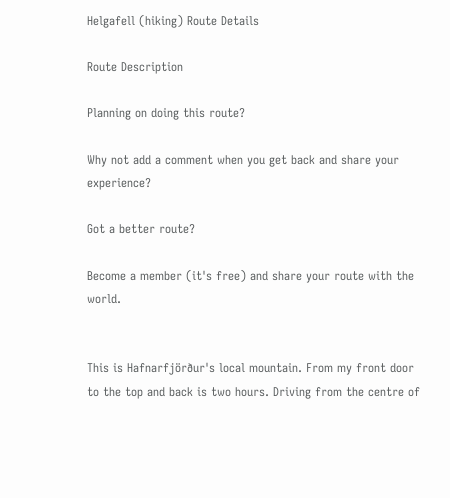Helgafell (hiking) Route Details

Route Description

Planning on doing this route?

Why not add a comment when you get back and share your experience?

Got a better route?

Become a member (it's free) and share your route with the world.


This is Hafnarfjörður's local mountain. From my front door to the top and back is two hours. Driving from the centre of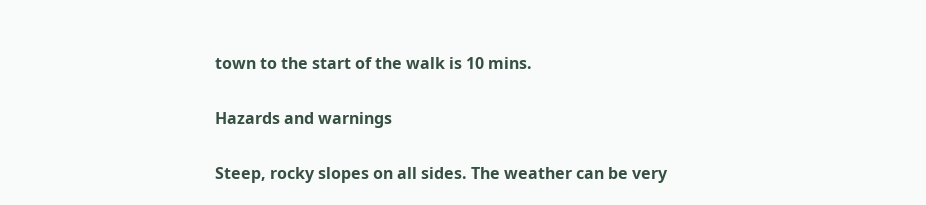town to the start of the walk is 10 mins.

Hazards and warnings

Steep, rocky slopes on all sides. The weather can be very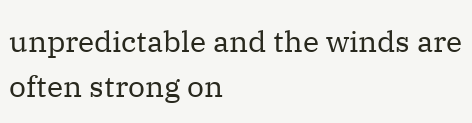unpredictable and the winds are often strong on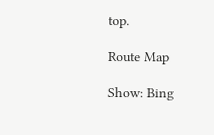top.

Route Map

Show: Bing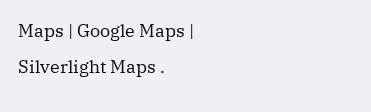Maps | Google Maps | Silverlight Maps .